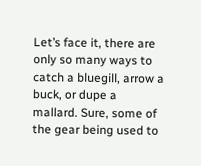Let’s face it, there are only so many ways to catch a bluegill, arrow a buck, or dupe a mallard. Sure, some of the gear being used to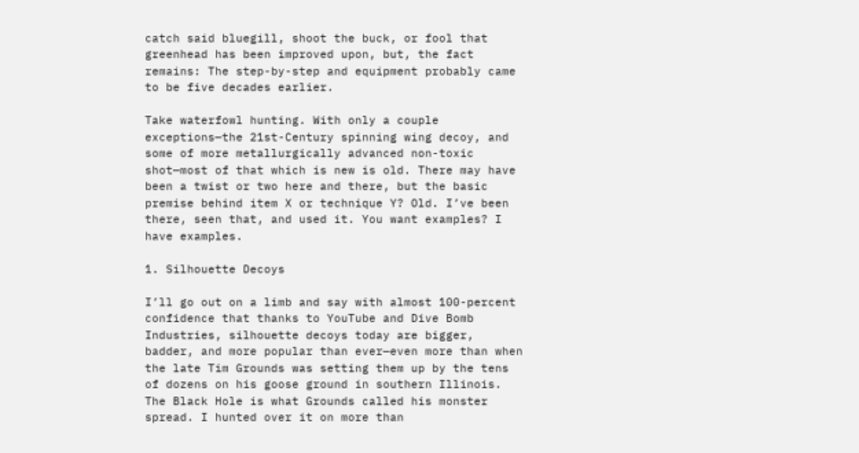catch said bluegill, shoot the buck, or fool that greenhead has been improved upon, but, the fact remains: The step-by-step and equipment probably came to be five decades earlier.

Take waterfowl hunting. With only a couple exceptions—the 21st-Century spinning wing decoy, and some of more metallurgically advanced non-toxic shot—most of that which is new is old. There may have been a twist or two here and there, but the basic premise behind item X or technique Y? Old. I’ve been there, seen that, and used it. You want examples? I have examples.

1. Silhouette Decoys

I’ll go out on a limb and say with almost 100-percent confidence that thanks to YouTube and Dive Bomb Industries, silhouette decoys today are bigger, badder, and more popular than ever—even more than when the late Tim Grounds was setting them up by the tens of dozens on his goose ground in southern Illinois. The Black Hole is what Grounds called his monster spread. I hunted over it on more than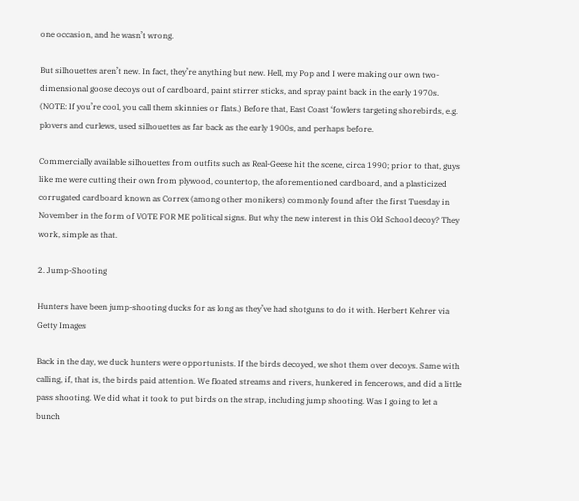one occasion, and he wasn’t wrong.

But silhouettes aren’t new. In fact, they’re anything but new. Hell, my Pop and I were making our own two-dimensional goose decoys out of cardboard, paint stirrer sticks, and spray paint back in the early 1970s. (NOTE: If you’re cool, you call them skinnies or flats.) Before that, East Coast ‘fowlers targeting shorebirds, e.g. plovers and curlews, used silhouettes as far back as the early 1900s, and perhaps before.

Commercially available silhouettes from outfits such as Real-Geese hit the scene, circa 1990; prior to that, guys like me were cutting their own from plywood, countertop, the aforementioned cardboard, and a plasticized corrugated cardboard known as Correx (among other monikers) commonly found after the first Tuesday in November in the form of VOTE FOR ME political signs. But why the new interest in this Old School decoy? They work, simple as that.

2. Jump-Shooting

Hunters have been jump-shooting ducks for as long as they’ve had shotguns to do it with. Herbert Kehrer via Getty Images

Back in the day, we duck hunters were opportunists. If the birds decoyed, we shot them over decoys. Same with calling, if, that is, the birds paid attention. We floated streams and rivers, hunkered in fencerows, and did a little pass shooting. We did what it took to put birds on the strap, including jump shooting. Was I going to let a bunch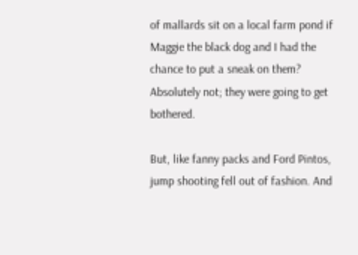of mallards sit on a local farm pond if Maggie the black dog and I had the chance to put a sneak on them? Absolutely not; they were going to get bothered.

But, like fanny packs and Ford Pintos, jump shooting fell out of fashion. And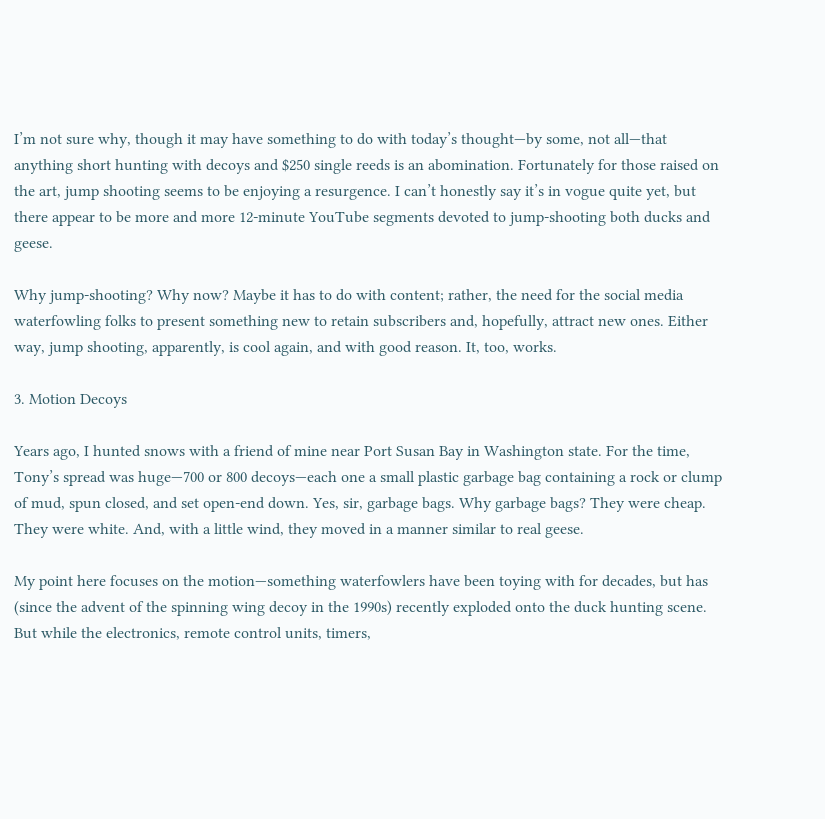I’m not sure why, though it may have something to do with today’s thought—by some, not all—that anything short hunting with decoys and $250 single reeds is an abomination. Fortunately for those raised on the art, jump shooting seems to be enjoying a resurgence. I can’t honestly say it’s in vogue quite yet, but there appear to be more and more 12-minute YouTube segments devoted to jump-shooting both ducks and geese.

Why jump-shooting? Why now? Maybe it has to do with content; rather, the need for the social media waterfowling folks to present something new to retain subscribers and, hopefully, attract new ones. Either way, jump shooting, apparently, is cool again, and with good reason. It, too, works.

3. Motion Decoys

Years ago, I hunted snows with a friend of mine near Port Susan Bay in Washington state. For the time, Tony’s spread was huge—700 or 800 decoys—each one a small plastic garbage bag containing a rock or clump of mud, spun closed, and set open-end down. Yes, sir, garbage bags. Why garbage bags? They were cheap. They were white. And, with a little wind, they moved in a manner similar to real geese.

My point here focuses on the motion—something waterfowlers have been toying with for decades, but has (since the advent of the spinning wing decoy in the 1990s) recently exploded onto the duck hunting scene. But while the electronics, remote control units, timers,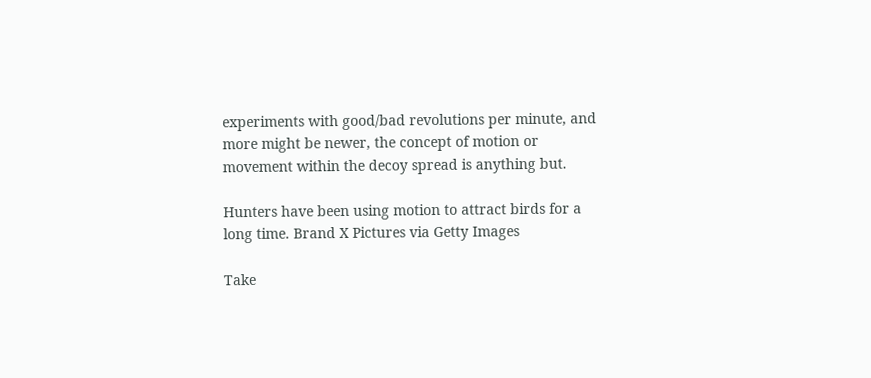experiments with good/bad revolutions per minute, and more might be newer, the concept of motion or movement within the decoy spread is anything but.

Hunters have been using motion to attract birds for a long time. Brand X Pictures via Getty Images

Take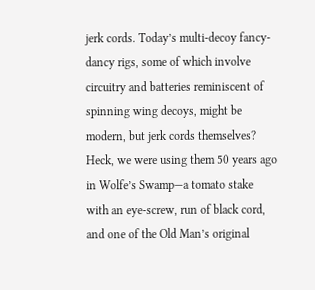jerk cords. Today’s multi-decoy fancy-dancy rigs, some of which involve circuitry and batteries reminiscent of spinning wing decoys, might be modern, but jerk cords themselves? Heck, we were using them 50 years ago in Wolfe’s Swamp—a tomato stake with an eye-screw, run of black cord, and one of the Old Man’s original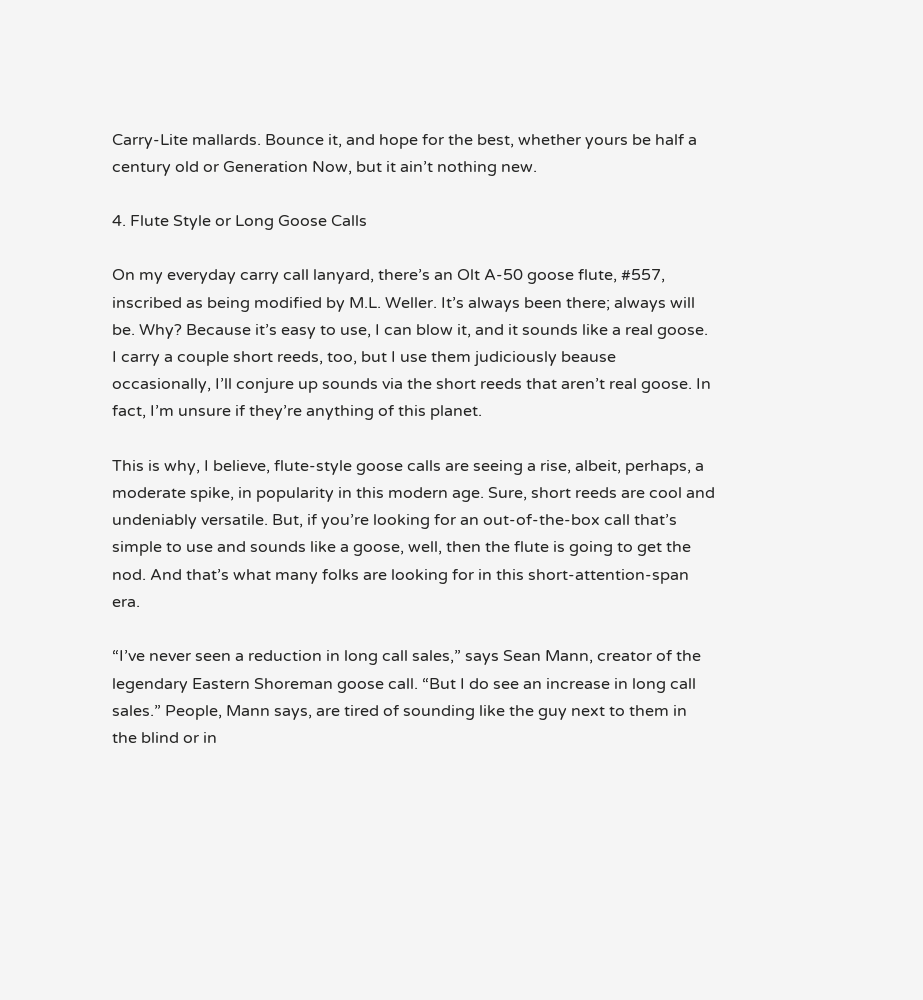Carry-Lite mallards. Bounce it, and hope for the best, whether yours be half a century old or Generation Now, but it ain’t nothing new.

4. Flute Style or Long Goose Calls

On my everyday carry call lanyard, there’s an Olt A-50 goose flute, #557, inscribed as being modified by M.L. Weller. It’s always been there; always will be. Why? Because it’s easy to use, I can blow it, and it sounds like a real goose. I carry a couple short reeds, too, but I use them judiciously beause occasionally, I’ll conjure up sounds via the short reeds that aren’t real goose. In fact, I’m unsure if they’re anything of this planet.

This is why, I believe, flute-style goose calls are seeing a rise, albeit, perhaps, a moderate spike, in popularity in this modern age. Sure, short reeds are cool and undeniably versatile. But, if you’re looking for an out-of-the-box call that’s simple to use and sounds like a goose, well, then the flute is going to get the nod. And that’s what many folks are looking for in this short-attention-span era.

“I’ve never seen a reduction in long call sales,” says Sean Mann, creator of the legendary Eastern Shoreman goose call. “But I do see an increase in long call sales.” People, Mann says, are tired of sounding like the guy next to them in the blind or in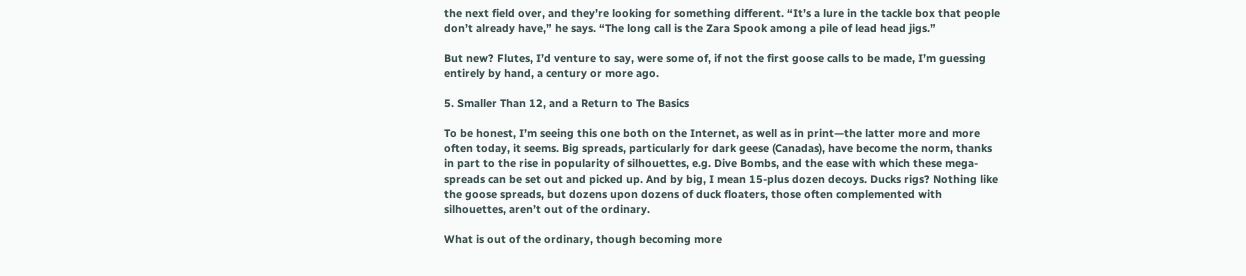the next field over, and they’re looking for something different. “It’s a lure in the tackle box that people don’t already have,” he says. “The long call is the Zara Spook among a pile of lead head jigs.”

But new? Flutes, I’d venture to say, were some of, if not the first goose calls to be made, I’m guessing entirely by hand, a century or more ago.

5. Smaller Than 12, and a Return to The Basics

To be honest, I’m seeing this one both on the Internet, as well as in print—the latter more and more often today, it seems. Big spreads, particularly for dark geese (Canadas), have become the norm, thanks in part to the rise in popularity of silhouettes, e.g. Dive Bombs, and the ease with which these mega-spreads can be set out and picked up. And by big, I mean 15-plus dozen decoys. Ducks rigs? Nothing like the goose spreads, but dozens upon dozens of duck floaters, those often complemented with silhouettes, aren’t out of the ordinary.

What is out of the ordinary, though becoming more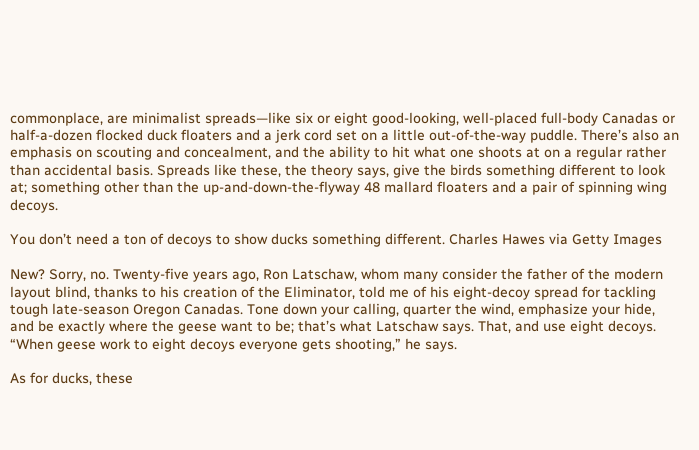commonplace, are minimalist spreads—like six or eight good-looking, well-placed full-body Canadas or half-a-dozen flocked duck floaters and a jerk cord set on a little out-of-the-way puddle. There’s also an emphasis on scouting and concealment, and the ability to hit what one shoots at on a regular rather than accidental basis. Spreads like these, the theory says, give the birds something different to look at; something other than the up-and-down-the-flyway 48 mallard floaters and a pair of spinning wing decoys.

You don’t need a ton of decoys to show ducks something different. Charles Hawes via Getty Images

New? Sorry, no. Twenty-five years ago, Ron Latschaw, whom many consider the father of the modern layout blind, thanks to his creation of the Eliminator, told me of his eight-decoy spread for tackling tough late-season Oregon Canadas. Tone down your calling, quarter the wind, emphasize your hide, and be exactly where the geese want to be; that’s what Latschaw says. That, and use eight decoys. “When geese work to eight decoys everyone gets shooting,” he says.

As for ducks, these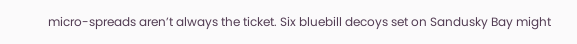micro-spreads aren’t always the ticket. Six bluebill decoys set on Sandusky Bay might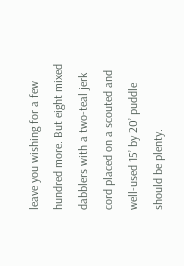leave you wishing for a few hundred more. But eight mixed dabblers with a two-teal jerk cord placed on a scouted and well-used 15’ by 20’ puddle should be plenty.